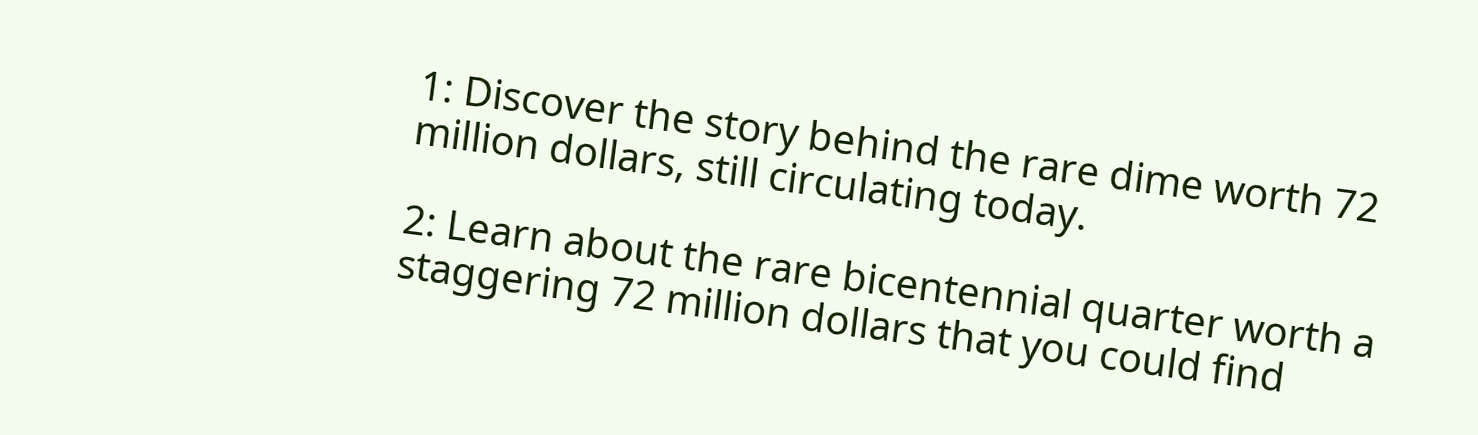1: Discover the story behind the rare dime worth 72 million dollars, still circulating today.

2: Learn about the rare bicentennial quarter worth a staggering 72 million dollars that you could find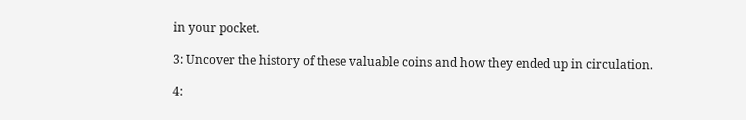in your pocket.

3: Uncover the history of these valuable coins and how they ended up in circulation.

4: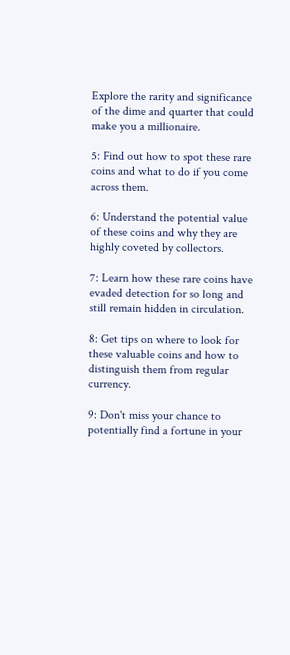Explore the rarity and significance of the dime and quarter that could make you a millionaire.

5: Find out how to spot these rare coins and what to do if you come across them.

6: Understand the potential value of these coins and why they are highly coveted by collectors.

7: Learn how these rare coins have evaded detection for so long and still remain hidden in circulation.

8: Get tips on where to look for these valuable coins and how to distinguish them from regular currency.

9: Don't miss your chance to potentially find a fortune in your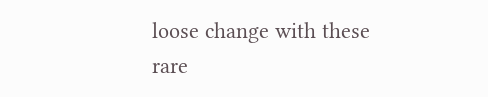loose change with these rare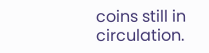coins still in circulation.